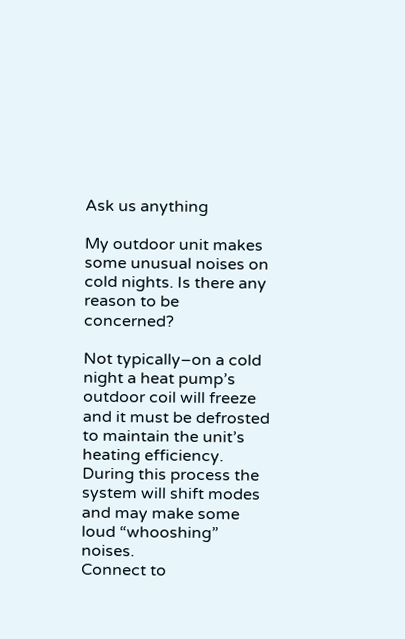Ask us anything

My outdoor unit makes some unusual noises on cold nights. Is there any reason to be concerned?

Not typically–on a cold night a heat pump’s outdoor coil will freeze and it must be defrosted to maintain the unit’s heating efficiency. During this process the system will shift modes and may make some loud “whooshing” noises.
Connect to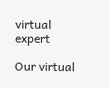virtual expert

Our virtual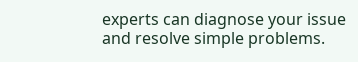experts can diagnose your issue and resolve simple problems.